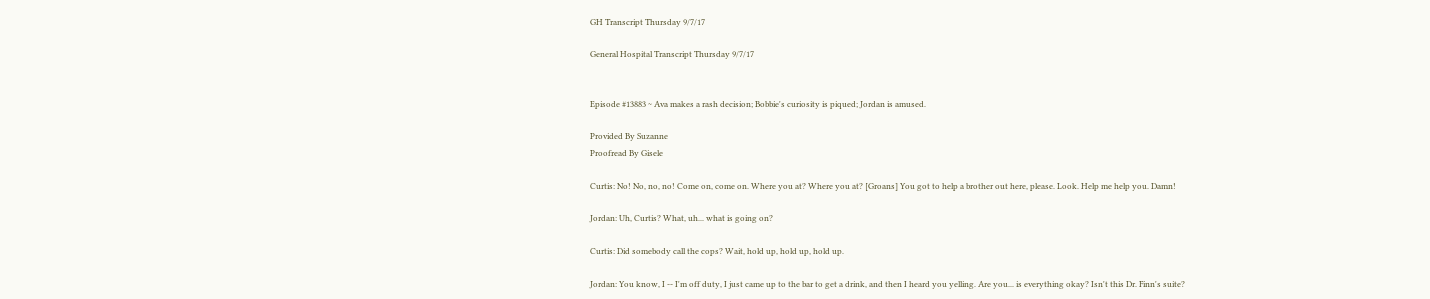GH Transcript Thursday 9/7/17

General Hospital Transcript Thursday 9/7/17


Episode #13883 ~ Ava makes a rash decision; Bobbie's curiosity is piqued; Jordan is amused.

Provided By Suzanne
Proofread By Gisele

Curtis: No! No, no, no! Come on, come on. Where you at? Where you at? [Groans] You got to help a brother out here, please. Look. Help me help you. Damn!

Jordan: Uh, Curtis? What, uh... what is going on?

Curtis: Did somebody call the cops? Wait, hold up, hold up, hold up.

Jordan: You know, I -- I'm off duty, I just came up to the bar to get a drink, and then I heard you yelling. Are you... is everything okay? Isn't this Dr. Finn's suite?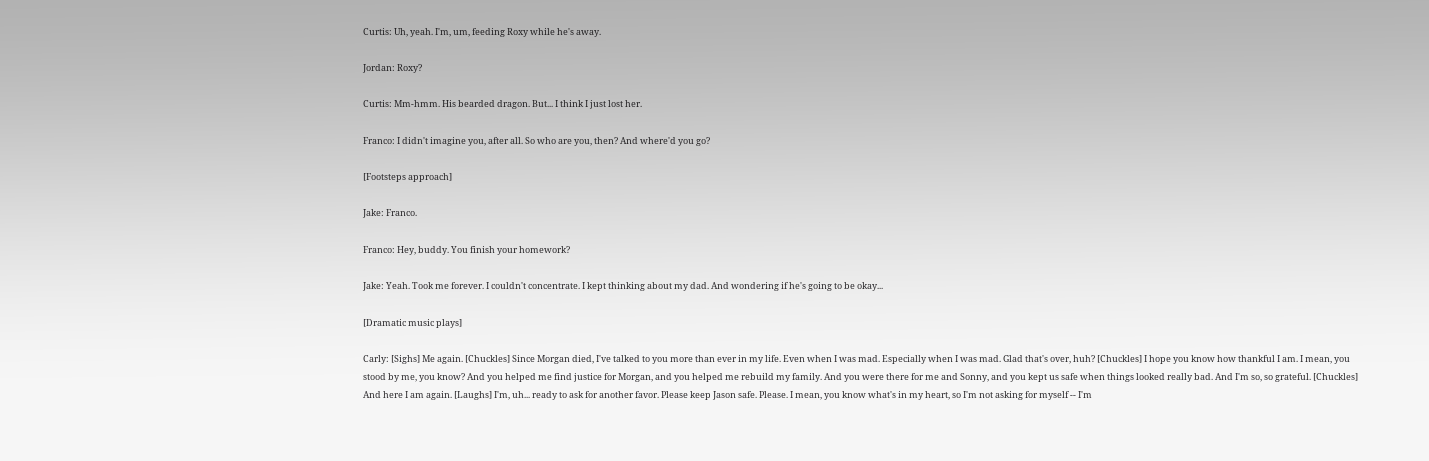Curtis: Uh, yeah. I'm, um, feeding Roxy while he's away.

Jordan: Roxy?

Curtis: Mm-hmm. His bearded dragon. But... I think I just lost her.

Franco: I didn't imagine you, after all. So who are you, then? And where'd you go?

[Footsteps approach]

Jake: Franco.

Franco: Hey, buddy. You finish your homework?

Jake: Yeah. Took me forever. I couldn't concentrate. I kept thinking about my dad. And wondering if he's going to be okay...

[Dramatic music plays]

Carly: [Sighs] Me again. [Chuckles] Since Morgan died, I've talked to you more than ever in my life. Even when I was mad. Especially when I was mad. Glad that's over, huh? [Chuckles] I hope you know how thankful I am. I mean, you stood by me, you know? And you helped me find justice for Morgan, and you helped me rebuild my family. And you were there for me and Sonny, and you kept us safe when things looked really bad. And I'm so, so grateful. [Chuckles] And here I am again. [Laughs] I'm, uh... ready to ask for another favor. Please keep Jason safe. Please. I mean, you know what's in my heart, so I'm not asking for myself -- I'm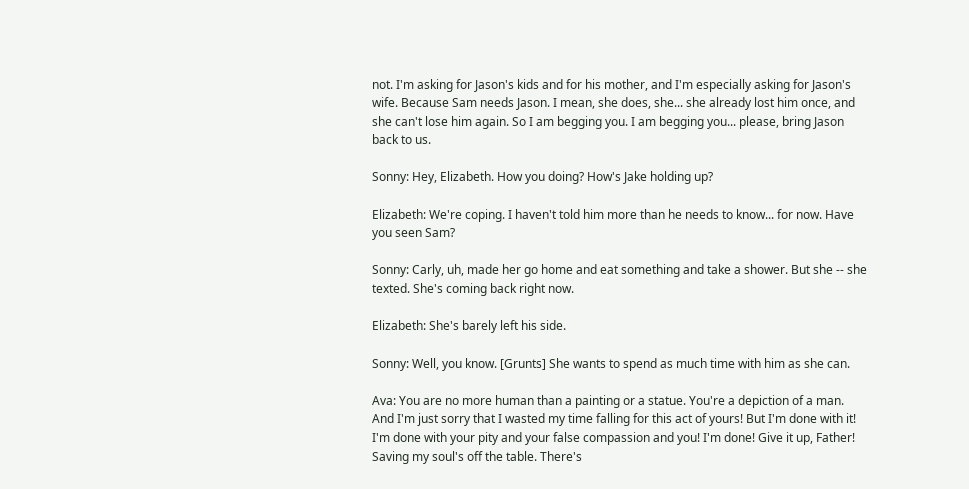not. I'm asking for Jason's kids and for his mother, and I'm especially asking for Jason's wife. Because Sam needs Jason. I mean, she does, she... she already lost him once, and she can't lose him again. So I am begging you. I am begging you... please, bring Jason back to us.

Sonny: Hey, Elizabeth. How you doing? How's Jake holding up?

Elizabeth: We're coping. I haven't told him more than he needs to know... for now. Have you seen Sam?

Sonny: Carly, uh, made her go home and eat something and take a shower. But she -- she texted. She's coming back right now.

Elizabeth: She's barely left his side.

Sonny: Well, you know. [Grunts] She wants to spend as much time with him as she can.

Ava: You are no more human than a painting or a statue. You're a depiction of a man. And I'm just sorry that I wasted my time falling for this act of yours! But I'm done with it! I'm done with your pity and your false compassion and you! I'm done! Give it up, Father! Saving my soul's off the table. There's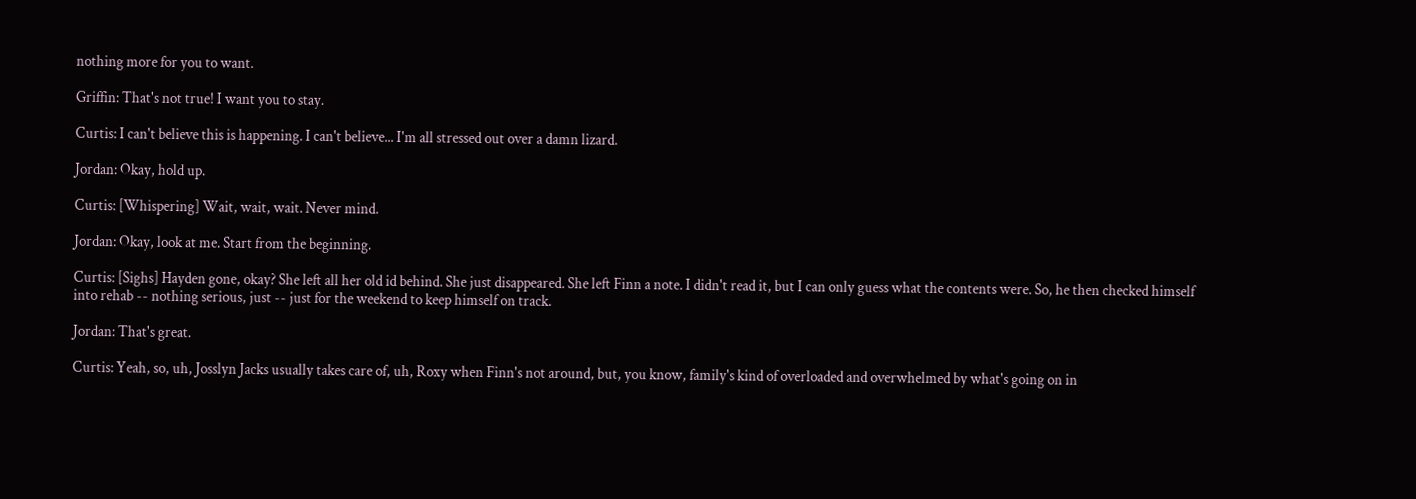nothing more for you to want.

Griffin: That's not true! I want you to stay.

Curtis: I can't believe this is happening. I can't believe... I'm all stressed out over a damn lizard.

Jordan: Okay, hold up.

Curtis: [Whispering] Wait, wait, wait. Never mind.

Jordan: Okay, look at me. Start from the beginning.

Curtis: [Sighs] Hayden gone, okay? She left all her old id behind. She just disappeared. She left Finn a note. I didn't read it, but I can only guess what the contents were. So, he then checked himself into rehab -- nothing serious, just -- just for the weekend to keep himself on track.

Jordan: That's great.

Curtis: Yeah, so, uh, Josslyn Jacks usually takes care of, uh, Roxy when Finn's not around, but, you know, family's kind of overloaded and overwhelmed by what's going on in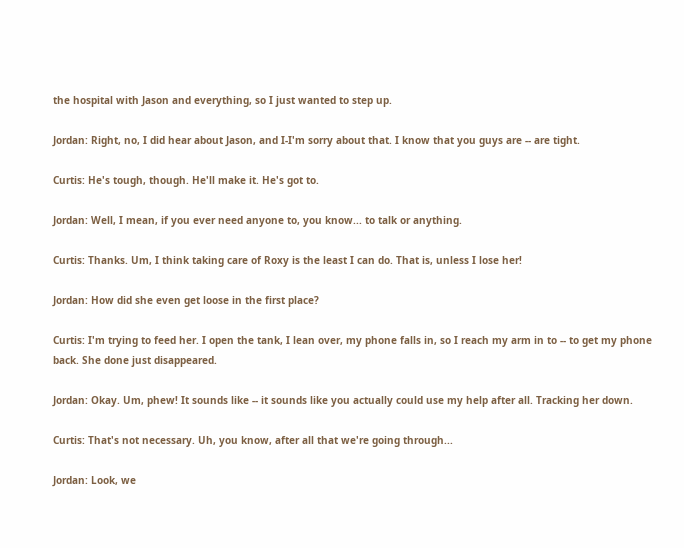the hospital with Jason and everything, so I just wanted to step up.

Jordan: Right, no, I did hear about Jason, and I-I'm sorry about that. I know that you guys are -- are tight.

Curtis: He's tough, though. He'll make it. He's got to.

Jordan: Well, I mean, if you ever need anyone to, you know... to talk or anything.

Curtis: Thanks. Um, I think taking care of Roxy is the least I can do. That is, unless I lose her!

Jordan: How did she even get loose in the first place?

Curtis: I'm trying to feed her. I open the tank, I lean over, my phone falls in, so I reach my arm in to -- to get my phone back. She done just disappeared.

Jordan: Okay. Um, phew! It sounds like -- it sounds like you actually could use my help after all. Tracking her down.

Curtis: That's not necessary. Uh, you know, after all that we're going through...

Jordan: Look, we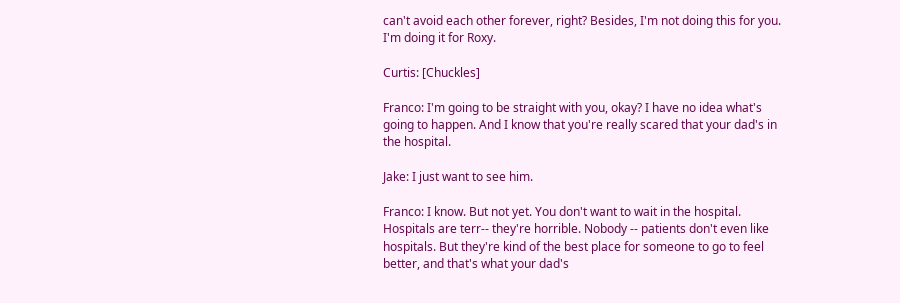can't avoid each other forever, right? Besides, I'm not doing this for you. I'm doing it for Roxy.

Curtis: [Chuckles]

Franco: I'm going to be straight with you, okay? I have no idea what's going to happen. And I know that you're really scared that your dad's in the hospital.

Jake: I just want to see him.

Franco: I know. But not yet. You don't want to wait in the hospital. Hospitals are terr-- they're horrible. Nobody -- patients don't even like hospitals. But they're kind of the best place for someone to go to feel better, and that's what your dad's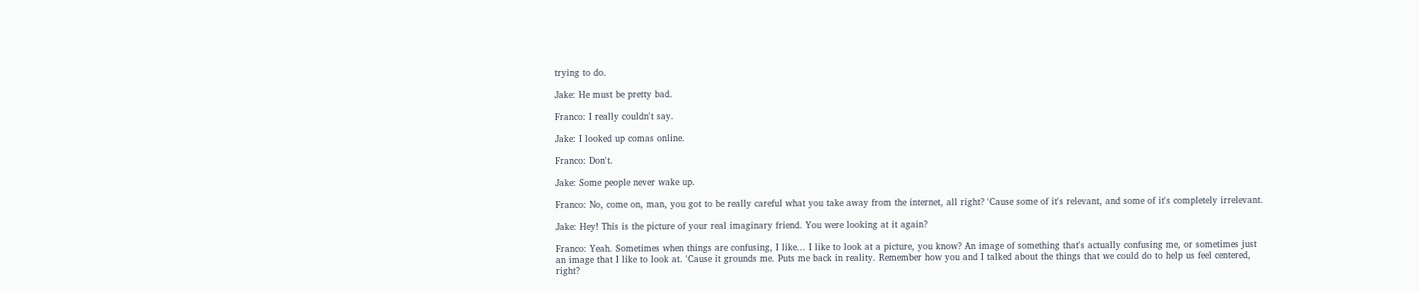trying to do.

Jake: He must be pretty bad.

Franco: I really couldn't say.

Jake: I looked up comas online.

Franco: Don't.

Jake: Some people never wake up.

Franco: No, come on, man, you got to be really careful what you take away from the internet, all right? 'Cause some of it's relevant, and some of it's completely irrelevant.

Jake: Hey! This is the picture of your real imaginary friend. You were looking at it again?

Franco: Yeah. Sometimes when things are confusing, I like... I like to look at a picture, you know? An image of something that's actually confusing me, or sometimes just an image that I like to look at. 'Cause it grounds me. Puts me back in reality. Remember how you and I talked about the things that we could do to help us feel centered, right?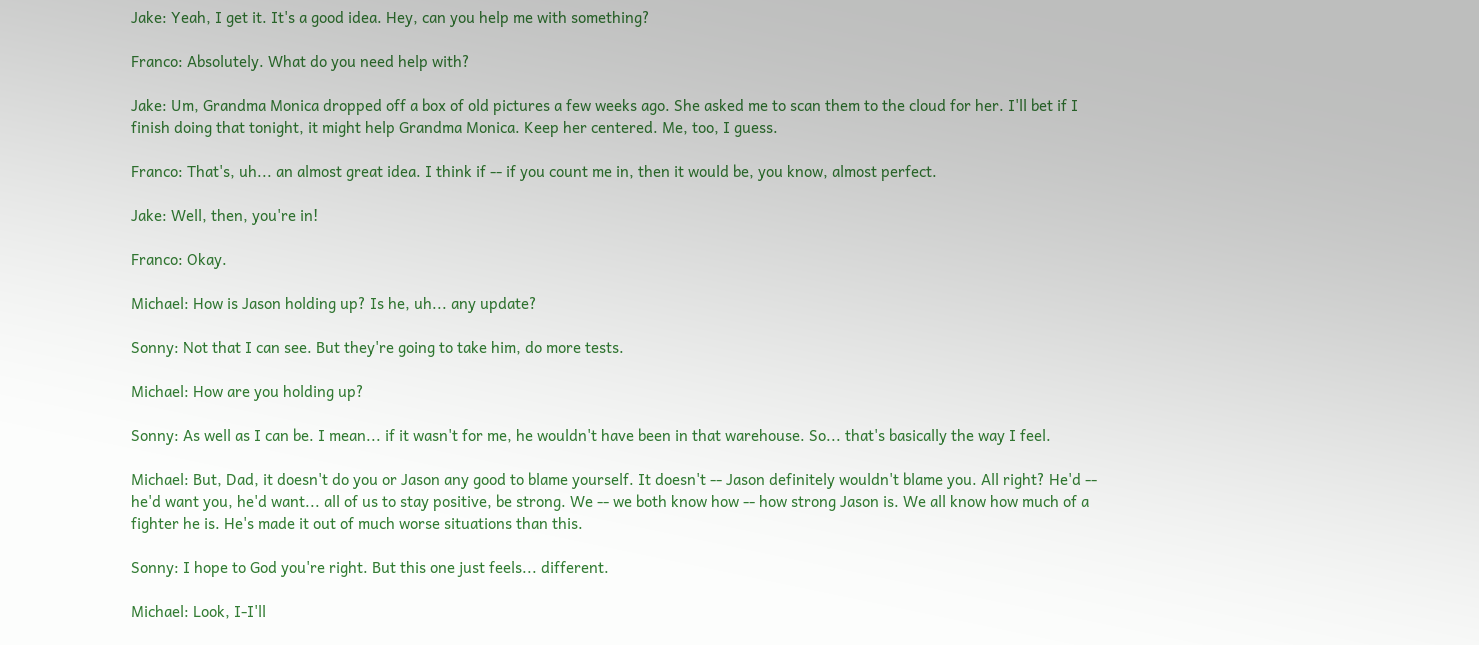Jake: Yeah, I get it. It's a good idea. Hey, can you help me with something?

Franco: Absolutely. What do you need help with?

Jake: Um, Grandma Monica dropped off a box of old pictures a few weeks ago. She asked me to scan them to the cloud for her. I'll bet if I finish doing that tonight, it might help Grandma Monica. Keep her centered. Me, too, I guess.

Franco: That's, uh... an almost great idea. I think if -- if you count me in, then it would be, you know, almost perfect.

Jake: Well, then, you're in!

Franco: Okay.

Michael: How is Jason holding up? Is he, uh... any update?

Sonny: Not that I can see. But they're going to take him, do more tests.

Michael: How are you holding up?

Sonny: As well as I can be. I mean... if it wasn't for me, he wouldn't have been in that warehouse. So... that's basically the way I feel.

Michael: But, Dad, it doesn't do you or Jason any good to blame yourself. It doesn't -- Jason definitely wouldn't blame you. All right? He'd -- he'd want you, he'd want... all of us to stay positive, be strong. We -- we both know how -- how strong Jason is. We all know how much of a fighter he is. He's made it out of much worse situations than this.

Sonny: I hope to God you're right. But this one just feels... different.

Michael: Look, I-I'll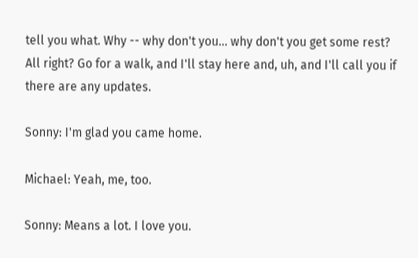tell you what. Why -- why don't you... why don't you get some rest? All right? Go for a walk, and I'll stay here and, uh, and I'll call you if there are any updates.

Sonny: I'm glad you came home.

Michael: Yeah, me, too.

Sonny: Means a lot. I love you.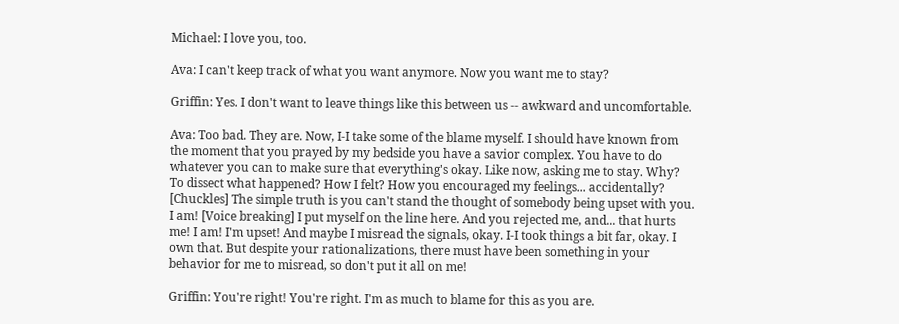Michael: I love you, too.

Ava: I can't keep track of what you want anymore. Now you want me to stay?

Griffin: Yes. I don't want to leave things like this between us -- awkward and uncomfortable.

Ava: Too bad. They are. Now, I-I take some of the blame myself. I should have known from the moment that you prayed by my bedside you have a savior complex. You have to do whatever you can to make sure that everything's okay. Like now, asking me to stay. Why? To dissect what happened? How I felt? How you encouraged my feelings... accidentally? [Chuckles] The simple truth is you can't stand the thought of somebody being upset with you. I am! [Voice breaking] I put myself on the line here. And you rejected me, and... that hurts me! I am! I'm upset! And maybe I misread the signals, okay. I-I took things a bit far, okay. I own that. But despite your rationalizations, there must have been something in your behavior for me to misread, so don't put it all on me!

Griffin: You're right! You're right. I'm as much to blame for this as you are.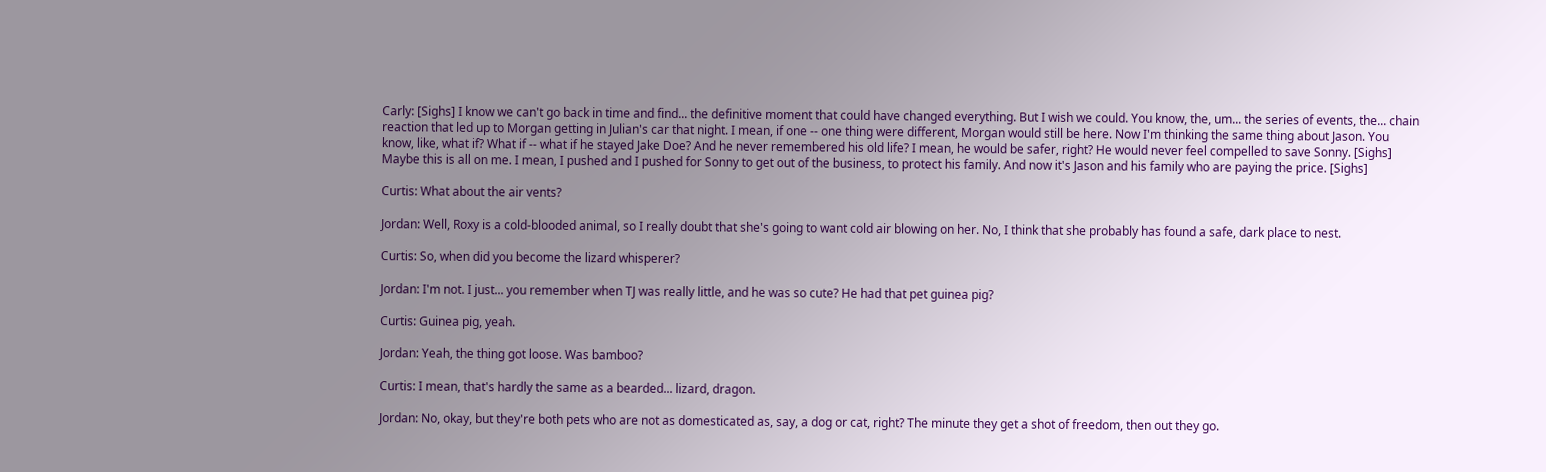Carly: [Sighs] I know we can't go back in time and find... the definitive moment that could have changed everything. But I wish we could. You know, the, um... the series of events, the... chain reaction that led up to Morgan getting in Julian's car that night. I mean, if one -- one thing were different, Morgan would still be here. Now I'm thinking the same thing about Jason. You know, like, what if? What if -- what if he stayed Jake Doe? And he never remembered his old life? I mean, he would be safer, right? He would never feel compelled to save Sonny. [Sighs] Maybe this is all on me. I mean, I pushed and I pushed for Sonny to get out of the business, to protect his family. And now it's Jason and his family who are paying the price. [Sighs]

Curtis: What about the air vents?

Jordan: Well, Roxy is a cold-blooded animal, so I really doubt that she's going to want cold air blowing on her. No, I think that she probably has found a safe, dark place to nest.

Curtis: So, when did you become the lizard whisperer?

Jordan: I'm not. I just... you remember when TJ was really little, and he was so cute? He had that pet guinea pig?

Curtis: Guinea pig, yeah.

Jordan: Yeah, the thing got loose. Was bamboo?

Curtis: I mean, that's hardly the same as a bearded... lizard, dragon.

Jordan: No, okay, but they're both pets who are not as domesticated as, say, a dog or cat, right? The minute they get a shot of freedom, then out they go.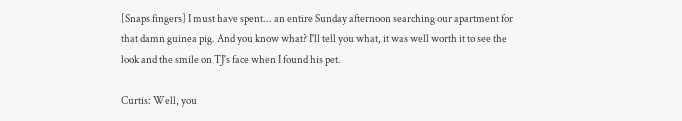[Snaps fingers] I must have spent... an entire Sunday afternoon searching our apartment for that damn guinea pig. And you know what? I'll tell you what, it was well worth it to see the look and the smile on TJ's face when I found his pet.

Curtis: Well, you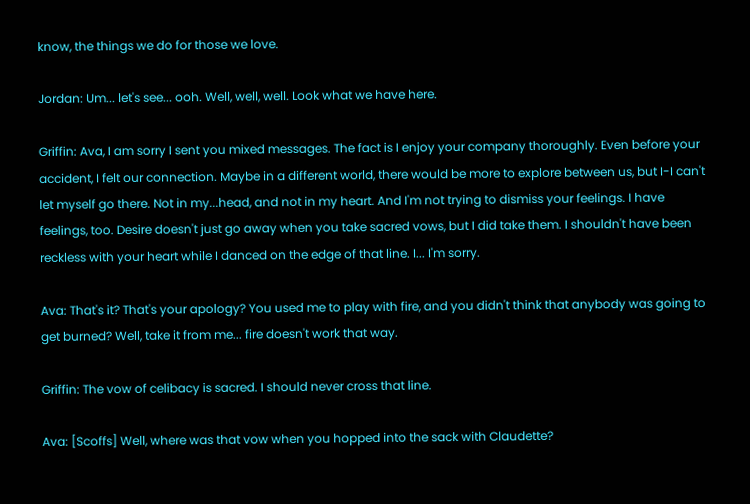know, the things we do for those we love.

Jordan: Um... let's see... ooh. Well, well, well. Look what we have here.

Griffin: Ava, I am sorry I sent you mixed messages. The fact is I enjoy your company thoroughly. Even before your accident, I felt our connection. Maybe in a different world, there would be more to explore between us, but I-I can't let myself go there. Not in my...head, and not in my heart. And I'm not trying to dismiss your feelings. I have feelings, too. Desire doesn't just go away when you take sacred vows, but I did take them. I shouldn't have been reckless with your heart while I danced on the edge of that line. I... I'm sorry.

Ava: That's it? That's your apology? You used me to play with fire, and you didn't think that anybody was going to get burned? Well, take it from me... fire doesn't work that way.

Griffin: The vow of celibacy is sacred. I should never cross that line.

Ava: [Scoffs] Well, where was that vow when you hopped into the sack with Claudette?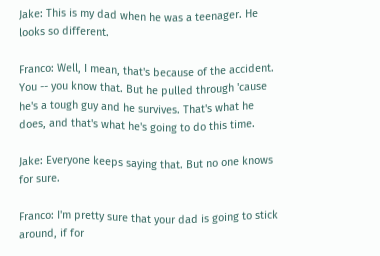Jake: This is my dad when he was a teenager. He looks so different.

Franco: Well, I mean, that's because of the accident. You -- you know that. But he pulled through 'cause he's a tough guy and he survives. That's what he does, and that's what he's going to do this time.

Jake: Everyone keeps saying that. But no one knows for sure.

Franco: I'm pretty sure that your dad is going to stick around, if for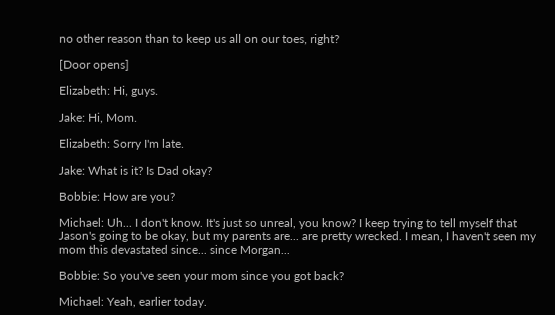no other reason than to keep us all on our toes, right?

[Door opens]

Elizabeth: Hi, guys.

Jake: Hi, Mom.

Elizabeth: Sorry I'm late.

Jake: What is it? Is Dad okay?

Bobbie: How are you?

Michael: Uh... I don't know. It's just so unreal, you know? I keep trying to tell myself that Jason's going to be okay, but my parents are... are pretty wrecked. I mean, I haven't seen my mom this devastated since... since Morgan...

Bobbie: So you've seen your mom since you got back?

Michael: Yeah, earlier today.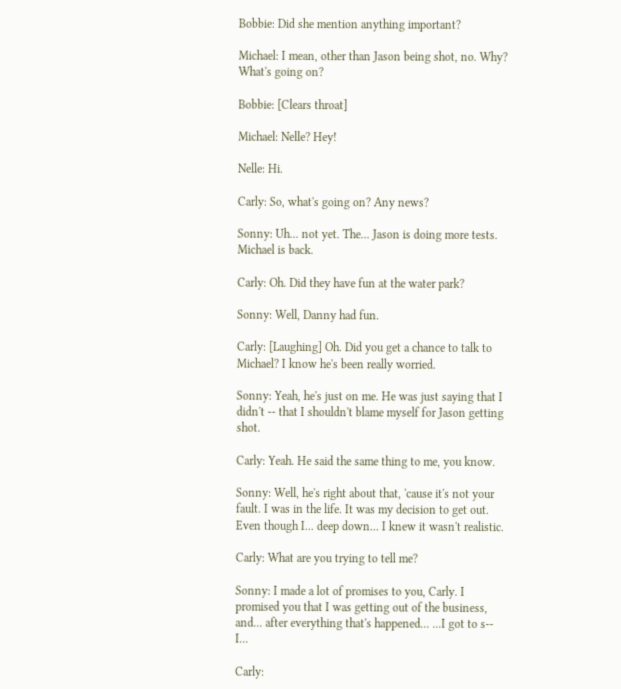Bobbie: Did she mention anything important?

Michael: I mean, other than Jason being shot, no. Why? What's going on?

Bobbie: [Clears throat]

Michael: Nelle? Hey!

Nelle: Hi.

Carly: So, what's going on? Any news?

Sonny: Uh... not yet. The... Jason is doing more tests. Michael is back.

Carly: Oh. Did they have fun at the water park?

Sonny: Well, Danny had fun.

Carly: [Laughing] Oh. Did you get a chance to talk to Michael? I know he's been really worried.

Sonny: Yeah, he's just on me. He was just saying that I didn't -- that I shouldn't blame myself for Jason getting shot.

Carly: Yeah. He said the same thing to me, you know.

Sonny: Well, he's right about that, 'cause it's not your fault. I was in the life. It was my decision to get out. Even though I... deep down... I knew it wasn't realistic.

Carly: What are you trying to tell me?

Sonny: I made a lot of promises to you, Carly. I promised you that I was getting out of the business, and... after everything that's happened... ...I got to s-- I...

Carly: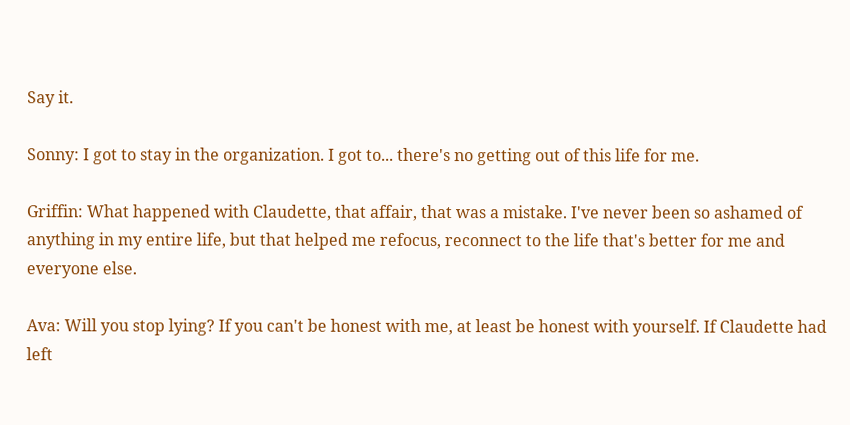Say it.

Sonny: I got to stay in the organization. I got to... there's no getting out of this life for me.

Griffin: What happened with Claudette, that affair, that was a mistake. I've never been so ashamed of anything in my entire life, but that helped me refocus, reconnect to the life that's better for me and everyone else.

Ava: Will you stop lying? If you can't be honest with me, at least be honest with yourself. If Claudette had left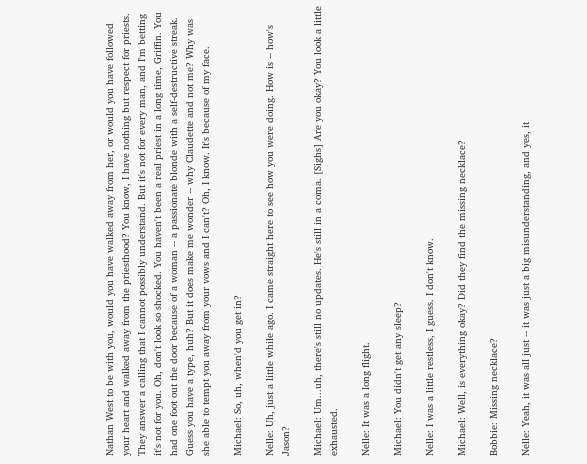Nathan West to be with you, would you have walked away from her, or would you have followed your heart and walked away from the priesthood? You know, I have nothing but respect for priests. They answer a calling that I cannot possibly understand. But it's not for every man, and I'm betting it's not for you. Oh, don't look so shocked. You haven't been a real priest in a long time, Griffin. You had one foot out the door because of a woman -- a passionate blonde with a self-destructive streak. Guess you have a type, huh? But it does make me wonder -- why Claudette and not me? Why was she able to tempt you away from your vows and I can't? Oh, I know. It's because of my face.

Michael: So, uh, when'd you get in?

Nelle: Uh, just a little while ago. I came straight here to see how you were doing. How is -- how's Jason?

Michael: Um...uh, there's still no updates. He's still in a coma. [Sighs] Are you okay? You look a little exhausted.

Nelle: It was a long flight.

Michael: You didn't get any sleep?

Nelle: I was a little restless, I guess. I don't know.

Michael: Well, is everything okay? Did they find the missing necklace?

Bobbie: Missing necklace?

Nelle: Yeah, it was all just -- it was just a big misunderstanding, and yes, it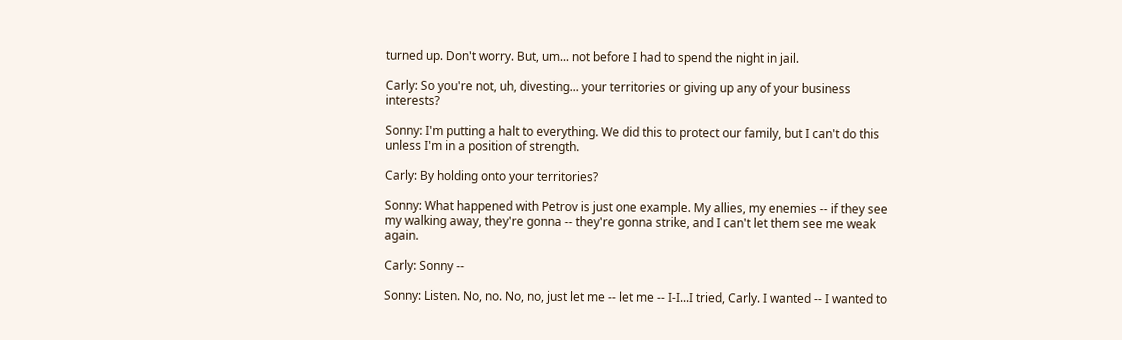turned up. Don't worry. But, um... not before I had to spend the night in jail.

Carly: So you're not, uh, divesting... your territories or giving up any of your business interests?

Sonny: I'm putting a halt to everything. We did this to protect our family, but I can't do this unless I'm in a position of strength.

Carly: By holding onto your territories?

Sonny: What happened with Petrov is just one example. My allies, my enemies -- if they see my walking away, they're gonna -- they're gonna strike, and I can't let them see me weak again.

Carly: Sonny --

Sonny: Listen. No, no. No, no, just let me -- let me -- I-I...I tried, Carly. I wanted -- I wanted to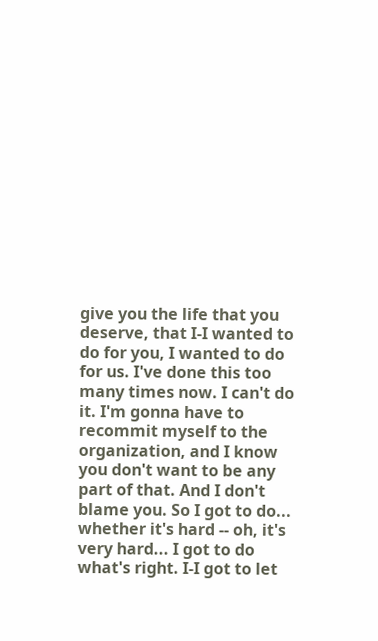give you the life that you deserve, that I-I wanted to do for you, I wanted to do for us. I've done this too many times now. I can't do it. I'm gonna have to recommit myself to the organization, and I know you don't want to be any part of that. And I don't blame you. So I got to do... whether it's hard -- oh, it's very hard... I got to do what's right. I-I got to let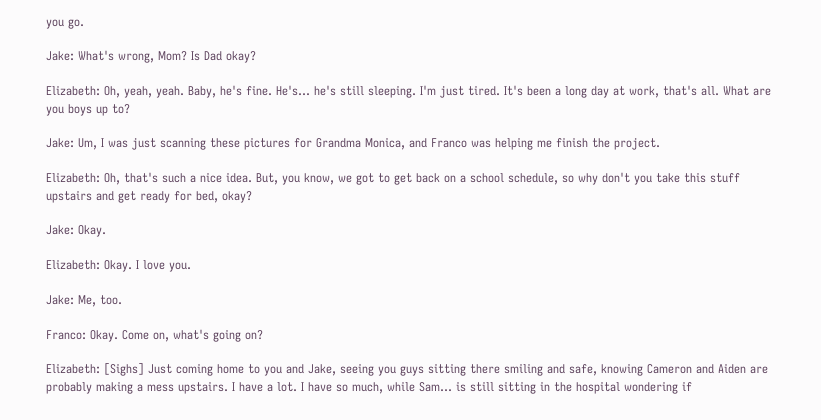you go.

Jake: What's wrong, Mom? Is Dad okay?

Elizabeth: Oh, yeah, yeah. Baby, he's fine. He's... he's still sleeping. I'm just tired. It's been a long day at work, that's all. What are you boys up to?

Jake: Um, I was just scanning these pictures for Grandma Monica, and Franco was helping me finish the project.

Elizabeth: Oh, that's such a nice idea. But, you know, we got to get back on a school schedule, so why don't you take this stuff upstairs and get ready for bed, okay?

Jake: Okay.

Elizabeth: Okay. I love you.

Jake: Me, too.

Franco: Okay. Come on, what's going on?

Elizabeth: [Sighs] Just coming home to you and Jake, seeing you guys sitting there smiling and safe, knowing Cameron and Aiden are probably making a mess upstairs. I have a lot. I have so much, while Sam... is still sitting in the hospital wondering if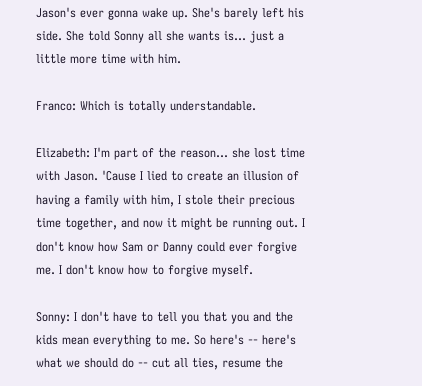Jason's ever gonna wake up. She's barely left his side. She told Sonny all she wants is... just a little more time with him.

Franco: Which is totally understandable.

Elizabeth: I'm part of the reason... she lost time with Jason. 'Cause I lied to create an illusion of having a family with him, I stole their precious time together, and now it might be running out. I don't know how Sam or Danny could ever forgive me. I don't know how to forgive myself.

Sonny: I don't have to tell you that you and the kids mean everything to me. So here's -- here's what we should do -- cut all ties, resume the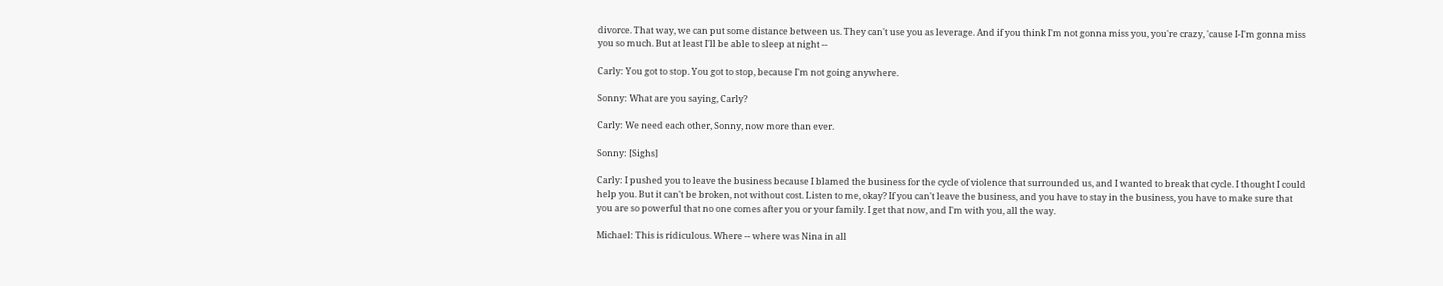divorce. That way, we can put some distance between us. They can't use you as leverage. And if you think I'm not gonna miss you, you're crazy, 'cause I-I'm gonna miss you so much. But at least I'll be able to sleep at night --

Carly: You got to stop. You got to stop, because I'm not going anywhere.

Sonny: What are you saying, Carly?

Carly: We need each other, Sonny, now more than ever.

Sonny: [Sighs]

Carly: I pushed you to leave the business because I blamed the business for the cycle of violence that surrounded us, and I wanted to break that cycle. I thought I could help you. But it can't be broken, not without cost. Listen to me, okay? If you can't leave the business, and you have to stay in the business, you have to make sure that you are so powerful that no one comes after you or your family. I get that now, and I'm with you, all the way.

Michael: This is ridiculous. Where -- where was Nina in all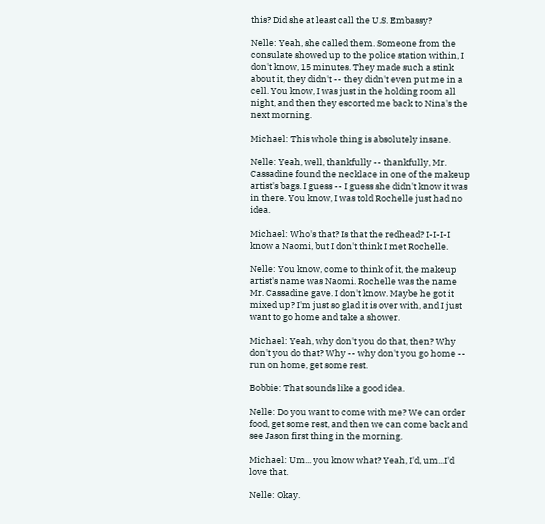this? Did she at least call the U.S. Embassy?

Nelle: Yeah, she called them. Someone from the consulate showed up to the police station within, I don't know, 15 minutes. They made such a stink about it, they didn't -- they didn't even put me in a cell. You know, I was just in the holding room all night, and then they escorted me back to Nina's the next morning.

Michael: This whole thing is absolutely insane.

Nelle: Yeah, well, thankfully -- thankfully, Mr. Cassadine found the necklace in one of the makeup artist's bags. I guess -- I guess she didn't know it was in there. You know, I was told Rochelle just had no idea.

Michael: Who's that? Is that the redhead? I-I-I-I know a Naomi, but I don't think I met Rochelle.

Nelle: You know, come to think of it, the makeup artist's name was Naomi. Rochelle was the name Mr. Cassadine gave. I don't know. Maybe he got it mixed up? I'm just so glad it is over with, and I just want to go home and take a shower.

Michael: Yeah, why don't you do that, then? Why don't you do that? Why -- why don't you go home -- run on home, get some rest.

Bobbie: That sounds like a good idea.

Nelle: Do you want to come with me? We can order food, get some rest, and then we can come back and see Jason first thing in the morning.

Michael: Um... you know what? Yeah, I'd, um...I'd love that.

Nelle: Okay.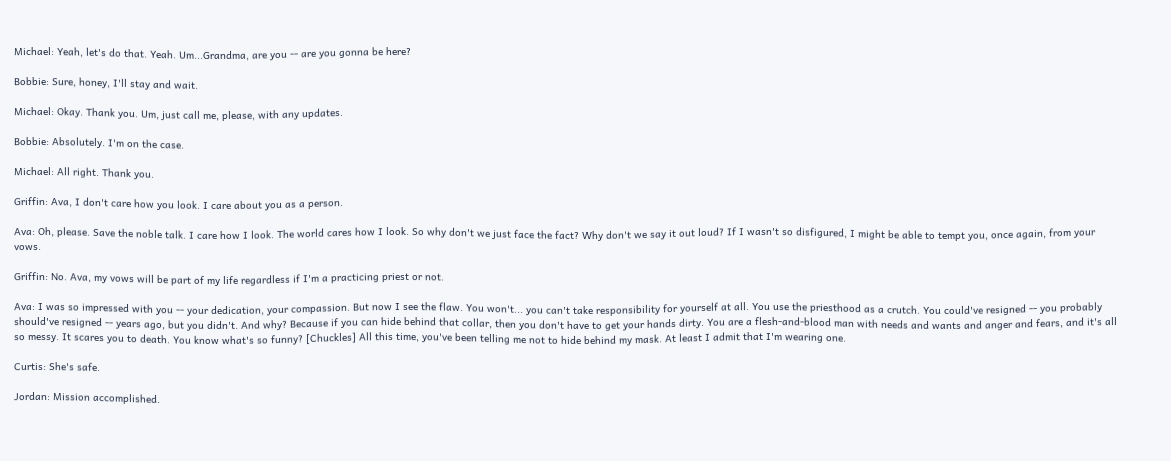Michael: Yeah, let's do that. Yeah. Um...Grandma, are you -- are you gonna be here?

Bobbie: Sure, honey, I'll stay and wait.

Michael: Okay. Thank you. Um, just call me, please, with any updates.

Bobbie: Absolutely. I'm on the case.

Michael: All right. Thank you.

Griffin: Ava, I don't care how you look. I care about you as a person.

Ava: Oh, please. Save the noble talk. I care how I look. The world cares how I look. So why don't we just face the fact? Why don't we say it out loud? If I wasn't so disfigured, I might be able to tempt you, once again, from your vows.

Griffin: No. Ava, my vows will be part of my life regardless if I'm a practicing priest or not.

Ava: I was so impressed with you -- your dedication, your compassion. But now I see the flaw. You won't... you can't take responsibility for yourself at all. You use the priesthood as a crutch. You could've resigned -- you probably should've resigned -- years ago, but you didn't. And why? Because if you can hide behind that collar, then you don't have to get your hands dirty. You are a flesh-and-blood man with needs and wants and anger and fears, and it's all so messy. It scares you to death. You know what's so funny? [Chuckles] All this time, you've been telling me not to hide behind my mask. At least I admit that I'm wearing one.

Curtis: She's safe.

Jordan: Mission accomplished.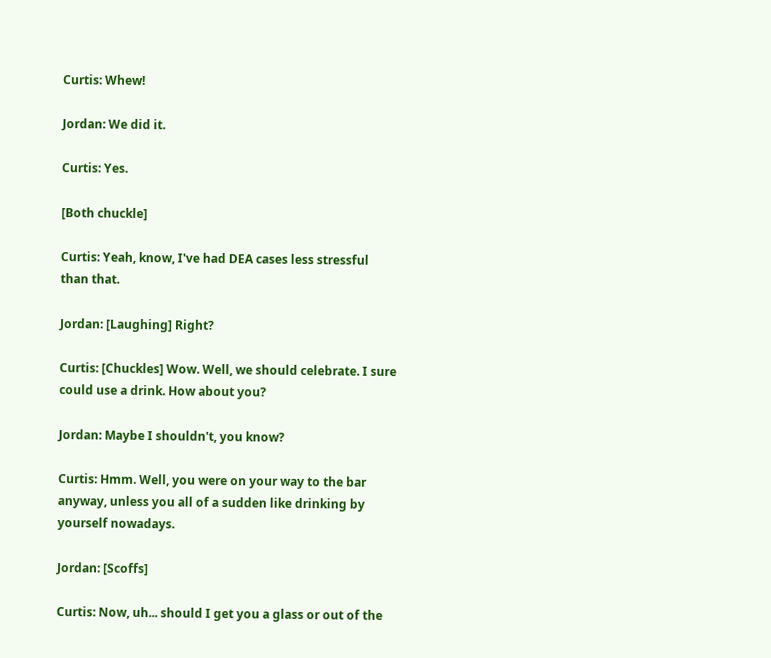Curtis: Whew!

Jordan: We did it.

Curtis: Yes.

[Both chuckle]

Curtis: Yeah, know, I've had DEA cases less stressful than that.

Jordan: [Laughing] Right?

Curtis: [Chuckles] Wow. Well, we should celebrate. I sure could use a drink. How about you?

Jordan: Maybe I shouldn't, you know?

Curtis: Hmm. Well, you were on your way to the bar anyway, unless you all of a sudden like drinking by yourself nowadays.

Jordan: [Scoffs]

Curtis: Now, uh... should I get you a glass or out of the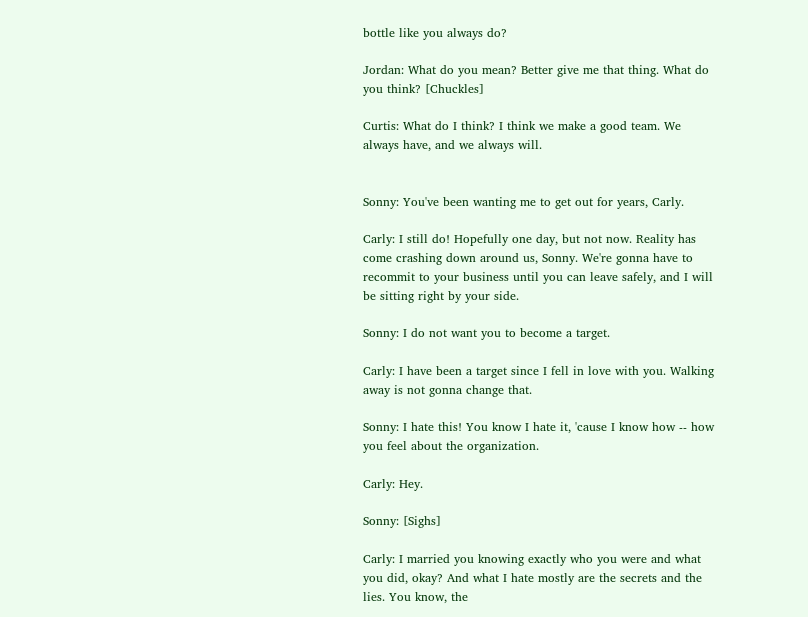bottle like you always do?

Jordan: What do you mean? Better give me that thing. What do you think? [Chuckles]

Curtis: What do I think? I think we make a good team. We always have, and we always will.


Sonny: You've been wanting me to get out for years, Carly.

Carly: I still do! Hopefully one day, but not now. Reality has come crashing down around us, Sonny. We're gonna have to recommit to your business until you can leave safely, and I will be sitting right by your side.

Sonny: I do not want you to become a target.

Carly: I have been a target since I fell in love with you. Walking away is not gonna change that.

Sonny: I hate this! You know I hate it, 'cause I know how -- how you feel about the organization.

Carly: Hey.

Sonny: [Sighs]

Carly: I married you knowing exactly who you were and what you did, okay? And what I hate mostly are the secrets and the lies. You know, the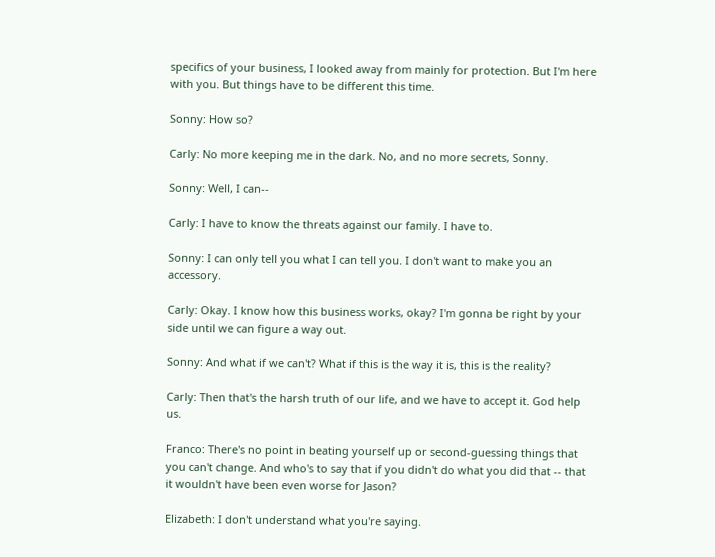specifics of your business, I looked away from mainly for protection. But I'm here with you. But things have to be different this time.

Sonny: How so?

Carly: No more keeping me in the dark. No, and no more secrets, Sonny.

Sonny: Well, I can--

Carly: I have to know the threats against our family. I have to.

Sonny: I can only tell you what I can tell you. I don't want to make you an accessory.

Carly: Okay. I know how this business works, okay? I'm gonna be right by your side until we can figure a way out.

Sonny: And what if we can't? What if this is the way it is, this is the reality?

Carly: Then that's the harsh truth of our life, and we have to accept it. God help us.

Franco: There's no point in beating yourself up or second-guessing things that you can't change. And who's to say that if you didn't do what you did that -- that it wouldn't have been even worse for Jason?

Elizabeth: I don't understand what you're saying.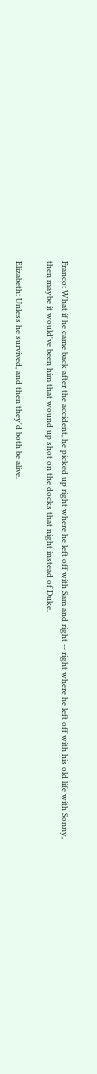Franco: What if he came back after the accident, he picked up right where he left off with Sam and right -- right where he left off with his old life with Sonny, then maybe it would've been him that wound up shot on the docks that night instead of Duke.

Elizabeth: Unless he survived, and then they'd both be alive.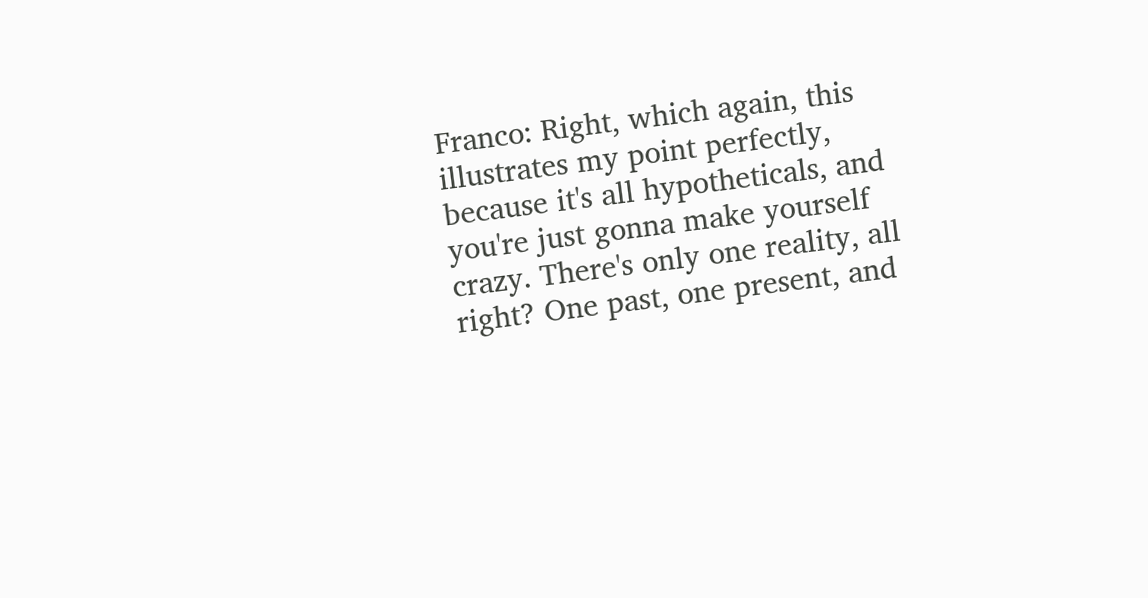Franco: Right, which again, this illustrates my point perfectly, because it's all hypotheticals, and you're just gonna make yourself crazy. There's only one reality, all right? One past, one present, and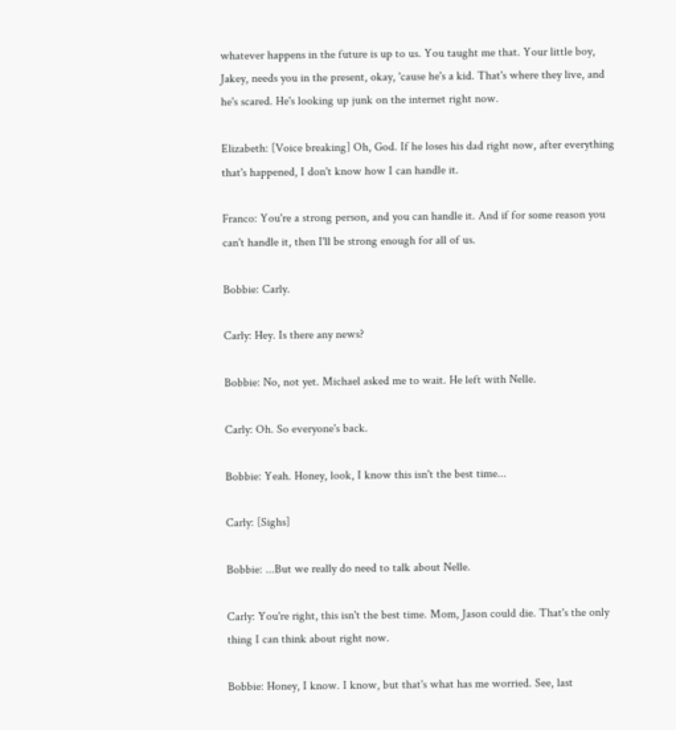whatever happens in the future is up to us. You taught me that. Your little boy, Jakey, needs you in the present, okay, 'cause he's a kid. That's where they live, and he's scared. He's looking up junk on the internet right now.

Elizabeth: [Voice breaking] Oh, God. If he loses his dad right now, after everything that's happened, I don't know how I can handle it.

Franco: You're a strong person, and you can handle it. And if for some reason you can't handle it, then I'll be strong enough for all of us.

Bobbie: Carly.

Carly: Hey. Is there any news?

Bobbie: No, not yet. Michael asked me to wait. He left with Nelle.

Carly: Oh. So everyone's back.

Bobbie: Yeah. Honey, look, I know this isn't the best time...

Carly: [Sighs]

Bobbie: ...But we really do need to talk about Nelle.

Carly: You're right, this isn't the best time. Mom, Jason could die. That's the only thing I can think about right now.

Bobbie: Honey, I know. I know, but that's what has me worried. See, last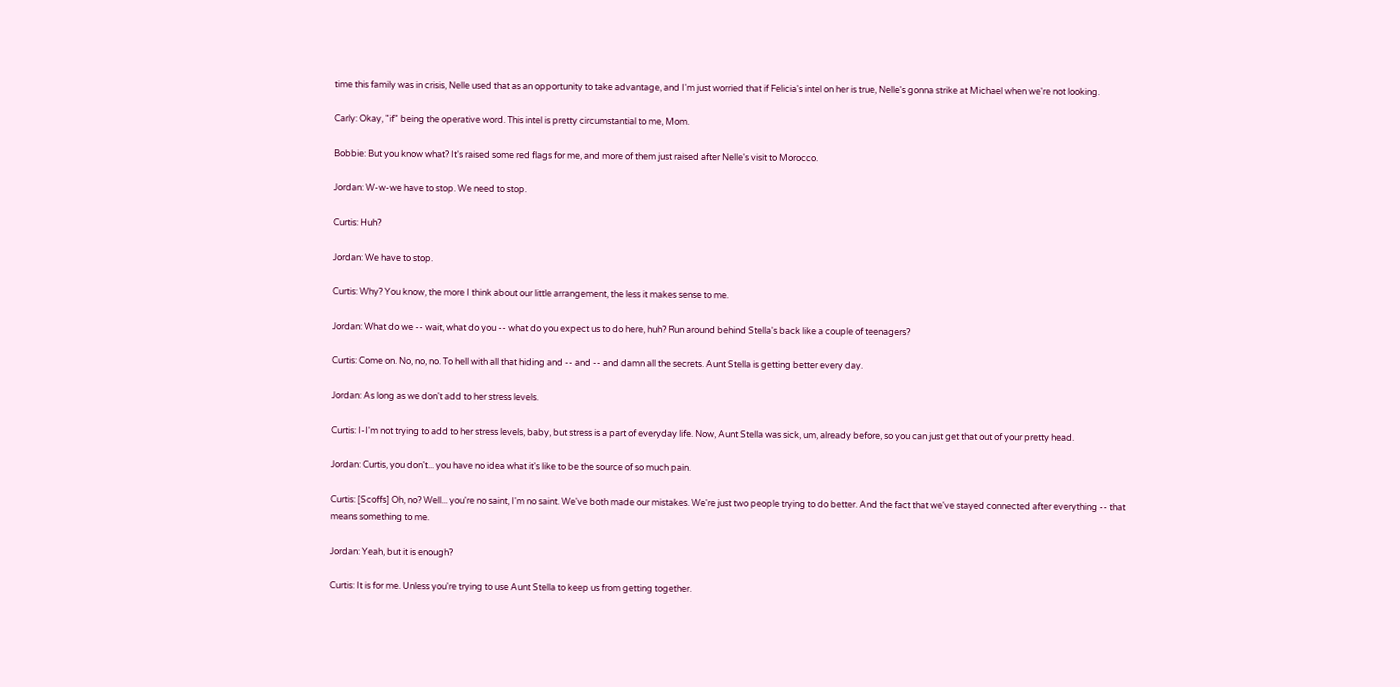time this family was in crisis, Nelle used that as an opportunity to take advantage, and I'm just worried that if Felicia's intel on her is true, Nelle's gonna strike at Michael when we're not looking.

Carly: Okay, "if" being the operative word. This intel is pretty circumstantial to me, Mom.

Bobbie: But you know what? It's raised some red flags for me, and more of them just raised after Nelle's visit to Morocco.

Jordan: W-w-we have to stop. We need to stop.

Curtis: Huh?

Jordan: We have to stop.

Curtis: Why? You know, the more I think about our little arrangement, the less it makes sense to me.

Jordan: What do we -- wait, what do you -- what do you expect us to do here, huh? Run around behind Stella's back like a couple of teenagers?

Curtis: Come on. No, no, no. To hell with all that hiding and -- and -- and damn all the secrets. Aunt Stella is getting better every day.

Jordan: As long as we don't add to her stress levels.

Curtis: I-I'm not trying to add to her stress levels, baby, but stress is a part of everyday life. Now, Aunt Stella was sick, um, already before, so you can just get that out of your pretty head.

Jordan: Curtis, you don't... you have no idea what it's like to be the source of so much pain.

Curtis: [Scoffs] Oh, no? Well... you're no saint, I'm no saint. We've both made our mistakes. We're just two people trying to do better. And the fact that we've stayed connected after everything -- that means something to me.

Jordan: Yeah, but it is enough?

Curtis: It is for me. Unless you're trying to use Aunt Stella to keep us from getting together.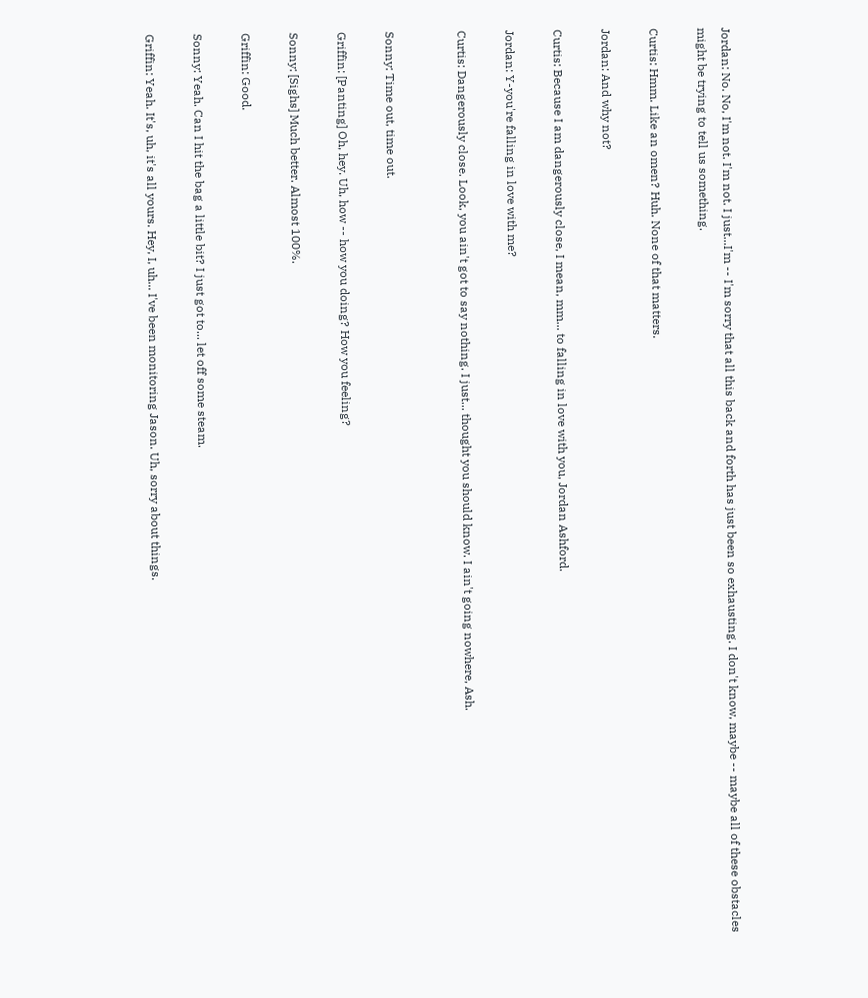Jordan: No. No, I'm not. I'm not. I just...I'm -- I'm sorry that all this back and forth has just been so exhausting. I don't know, maybe -- maybe all of these obstacles might be trying to tell us something.

Curtis: Hmm. Like an omen? Huh. None of that matters.

Jordan: And why not?

Curtis: Because I am dangerously close, I mean, mm... to falling in love with you, Jordan Ashford.

Jordan: Y-you're falling in love with me?

Curtis: Dangerously close. Look, you ain't got to say nothing. I just... thought you should know. I ain't going nowhere, Ash.


Sonny: Time out, time out.

Griffin: [Panting] Oh, hey. Uh, how -- how you doing? How you feeling?

Sonny: [Sighs] Much better. Almost 100%.

Griffin: Good.

Sonny: Yeah. Can I hit the bag a little bit? I just got to... let off some steam.

Griffin: Yeah. It's, uh, it's all yours. Hey, I, uh... I've been monitoring Jason. Uh, sorry about things.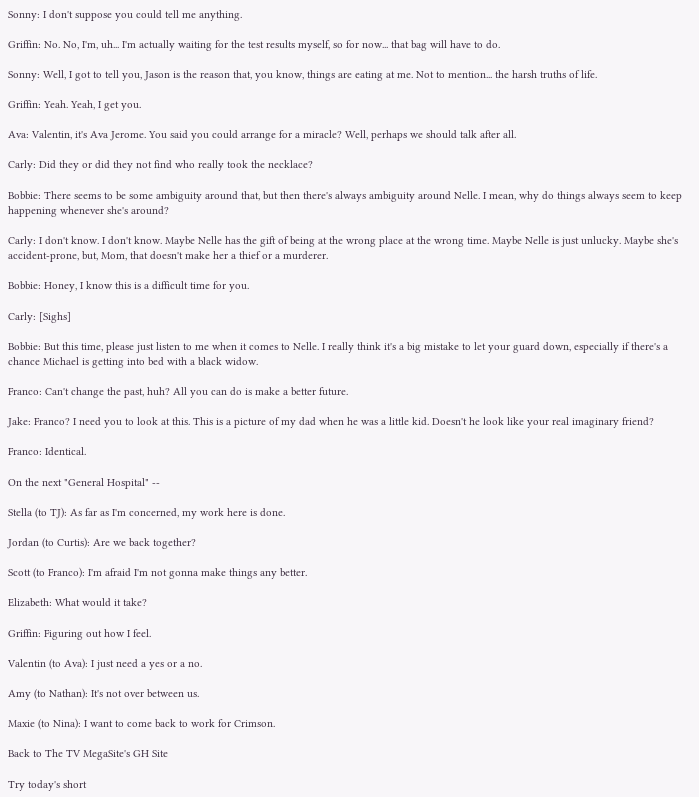Sonny: I don't suppose you could tell me anything.

Griffin: No. No, I'm, uh... I'm actually waiting for the test results myself, so for now... that bag will have to do.

Sonny: Well, I got to tell you, Jason is the reason that, you know, things are eating at me. Not to mention... the harsh truths of life.

Griffin: Yeah. Yeah, I get you.

Ava: Valentin, it's Ava Jerome. You said you could arrange for a miracle? Well, perhaps we should talk after all.

Carly: Did they or did they not find who really took the necklace?

Bobbie: There seems to be some ambiguity around that, but then there's always ambiguity around Nelle. I mean, why do things always seem to keep happening whenever she's around?

Carly: I don't know. I don't know. Maybe Nelle has the gift of being at the wrong place at the wrong time. Maybe Nelle is just unlucky. Maybe she's accident-prone, but, Mom, that doesn't make her a thief or a murderer.

Bobbie: Honey, I know this is a difficult time for you.

Carly: [Sighs]

Bobbie: But this time, please just listen to me when it comes to Nelle. I really think it's a big mistake to let your guard down, especially if there's a chance Michael is getting into bed with a black widow.

Franco: Can't change the past, huh? All you can do is make a better future.

Jake: Franco? I need you to look at this. This is a picture of my dad when he was a little kid. Doesn't he look like your real imaginary friend?

Franco: Identical.

On the next "General Hospital" --

Stella (to TJ): As far as I'm concerned, my work here is done.

Jordan (to Curtis): Are we back together?

Scott (to Franco): I'm afraid I'm not gonna make things any better.

Elizabeth: What would it take?

Griffin: Figuring out how I feel.

Valentin (to Ava): I just need a yes or a no.

Amy (to Nathan): It's not over between us.

Maxie (to Nina): I want to come back to work for Crimson.

Back to The TV MegaSite's GH Site

Try today's short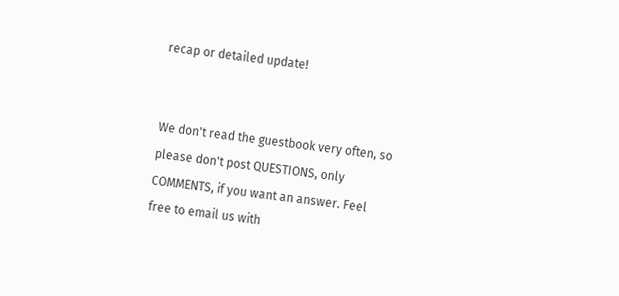recap or detailed update!


We don't read the guestbook very often, so please don't post QUESTIONS, only COMMENTS, if you want an answer. Feel free to email us with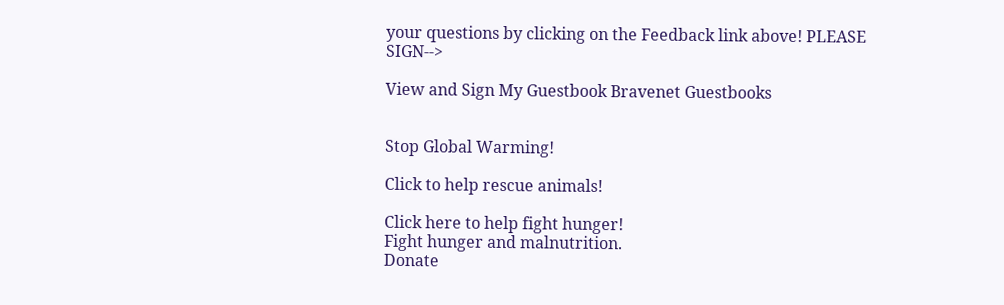your questions by clicking on the Feedback link above! PLEASE SIGN-->

View and Sign My Guestbook Bravenet Guestbooks


Stop Global Warming!

Click to help rescue animals!

Click here to help fight hunger!
Fight hunger and malnutrition.
Donate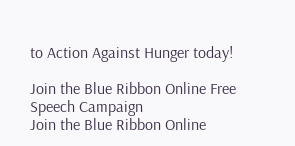to Action Against Hunger today!

Join the Blue Ribbon Online Free Speech Campaign
Join the Blue Ribbon Online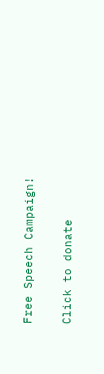Free Speech Campaign!

Click to donate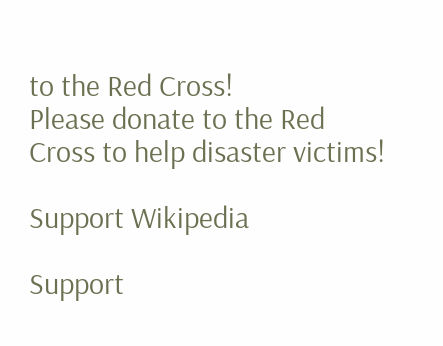to the Red Cross!
Please donate to the Red Cross to help disaster victims!

Support Wikipedia

Support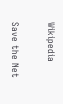Wikipedia

Save the Net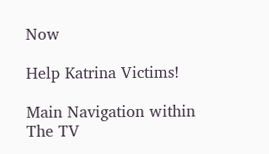Now

Help Katrina Victims!

Main Navigation within The TV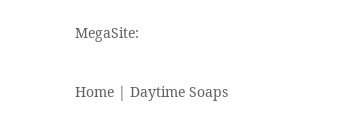MegaSite:

Home | Daytime Soaps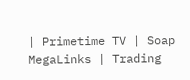| Primetime TV | Soap MegaLinks | Trading